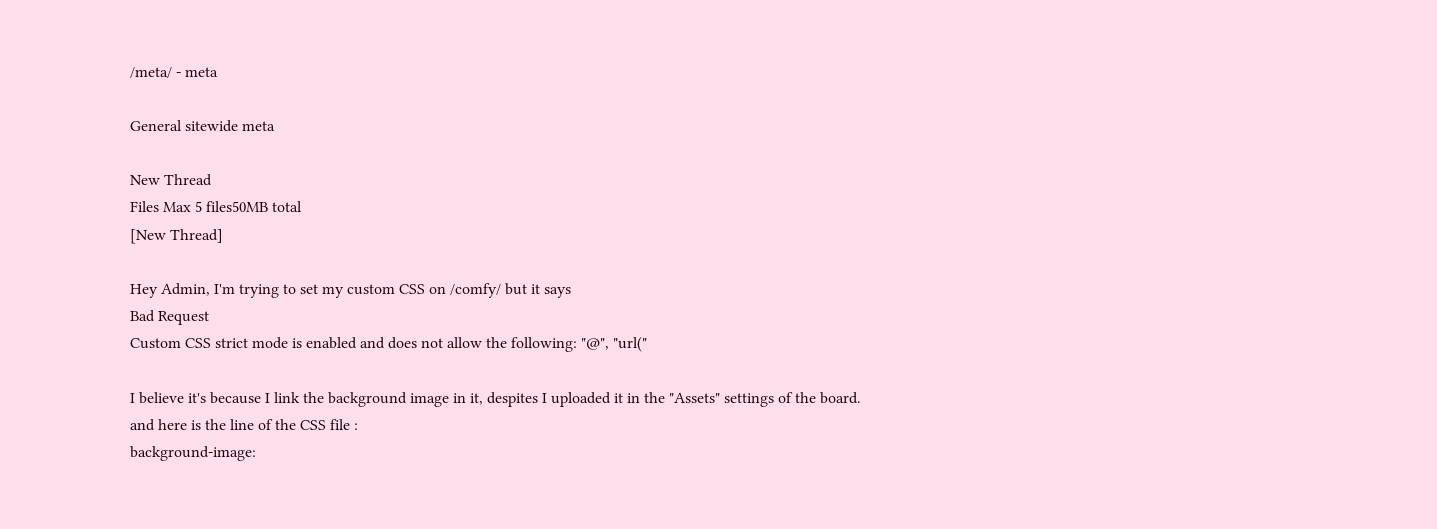/meta/ - meta

General sitewide meta

New Thread
Files Max 5 files50MB total
[New Thread]

Hey Admin, I'm trying to set my custom CSS on /comfy/ but it says
Bad Request
Custom CSS strict mode is enabled and does not allow the following: "@", "url("

I believe it's because I link the background image in it, despites I uploaded it in the "Assets" settings of the board.
and here is the line of the CSS file :
background-image: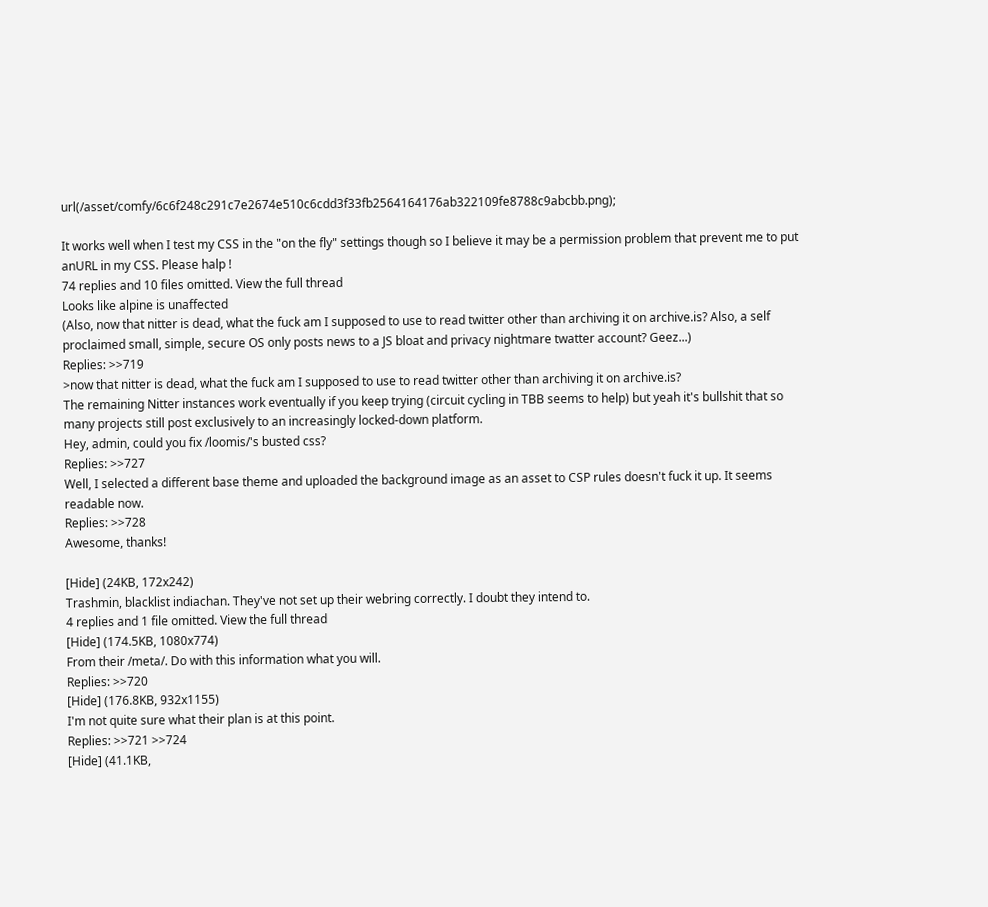url(/asset/comfy/6c6f248c291c7e2674e510c6cdd3f33fb2564164176ab322109fe8788c9abcbb.png);

It works well when I test my CSS in the "on the fly" settings though so I believe it may be a permission problem that prevent me to put anURL in my CSS. Please halp !
74 replies and 10 files omitted. View the full thread
Looks like alpine is unaffected
(Also, now that nitter is dead, what the fuck am I supposed to use to read twitter other than archiving it on archive.is? Also, a self proclaimed small, simple, secure OS only posts news to a JS bloat and privacy nightmare twatter account? Geez...)
Replies: >>719
>now that nitter is dead, what the fuck am I supposed to use to read twitter other than archiving it on archive.is?
The remaining Nitter instances work eventually if you keep trying (circuit cycling in TBB seems to help) but yeah it's bullshit that so many projects still post exclusively to an increasingly locked-down platform.
Hey, admin, could you fix /loomis/'s busted css?
Replies: >>727
Well, I selected a different base theme and uploaded the background image as an asset to CSP rules doesn't fuck it up. It seems readable now.
Replies: >>728
Awesome, thanks!

[Hide] (24KB, 172x242)
Trashmin, blacklist indiachan. They've not set up their webring correctly. I doubt they intend to.
4 replies and 1 file omitted. View the full thread
[Hide] (174.5KB, 1080x774)
From their /meta/. Do with this information what you will.
Replies: >>720
[Hide] (176.8KB, 932x1155)
I'm not quite sure what their plan is at this point.
Replies: >>721 >>724
[Hide] (41.1KB,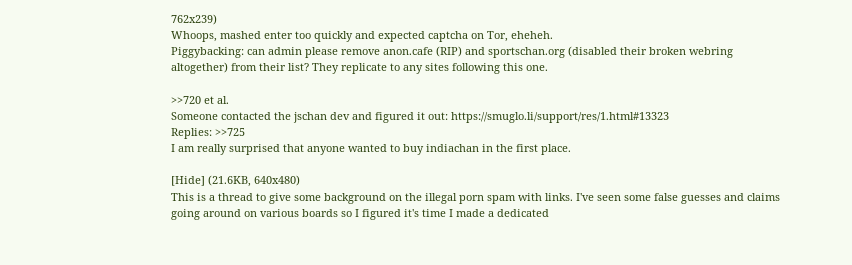762x239)
Whoops, mashed enter too quickly and expected captcha on Tor, eheheh.
Piggybacking: can admin please remove anon.cafe (RIP) and sportschan.org (disabled their broken webring altogether) from their list? They replicate to any sites following this one.

>>720 et al.
Someone contacted the jschan dev and figured it out: https://smuglo.li/support/res/1.html#13323
Replies: >>725
I am really surprised that anyone wanted to buy indiachan in the first place.

[Hide] (21.6KB, 640x480)
This is a thread to give some background on the illegal porn spam with links. I've seen some false guesses and claims going around on various boards so I figured it's time I made a dedicated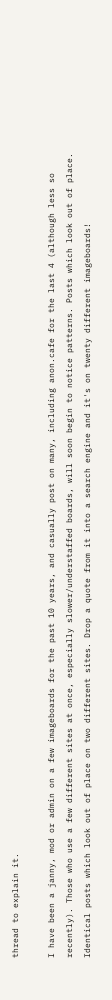thread to explain it.

I have been a janny, mod or admin on a few imageboards for the past 10 years, and casually post on many, including anon.cafe for the last 4 (although less so recently). Those who use a few different sites at once, especially slower/understaffed boards, will soon begin to notice patterns. Posts which look out of place. Identical posts which look out of place on two different sites. Drop a quote from it into a search engine and it's on twenty different imageboards!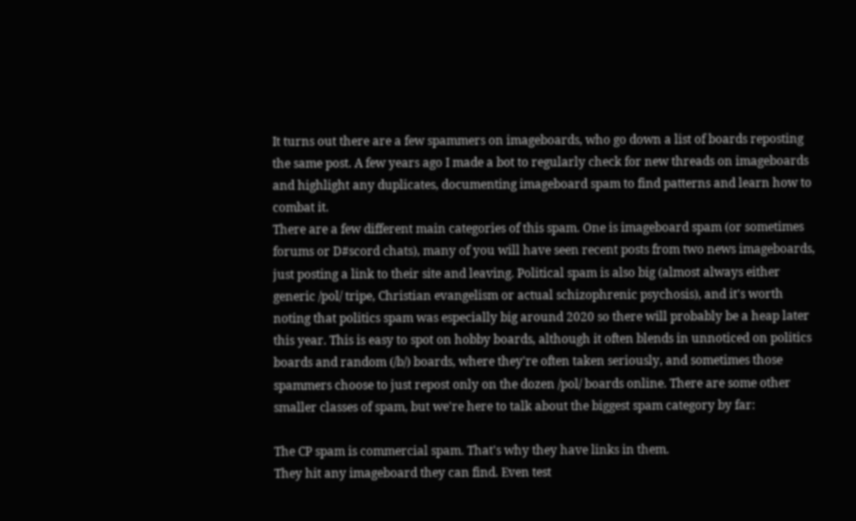It turns out there are a few spammers on imageboards, who go down a list of boards reposting the same post. A few years ago I made a bot to regularly check for new threads on imageboards and highlight any duplicates, documenting imageboard spam to find patterns and learn how to combat it.
There are a few different main categories of this spam. One is imageboard spam (or sometimes forums or D#scord chats), many of you will have seen recent posts from two news imageboards, just posting a link to their site and leaving. Political spam is also big (almost always either generic /pol/ tripe, Christian evangelism or actual schizophrenic psychosis), and it's worth noting that politics spam was especially big around 2020 so there will probably be a heap later this year. This is easy to spot on hobby boards, although it often blends in unnoticed on politics boards and random (/b/) boards, where they're often taken seriously, and sometimes those spammers choose to just repost only on the dozen /pol/ boards online. There are some other smaller classes of spam, but we're here to talk about the biggest spam category by far:

The CP spam is commercial spam. That's why they have links in them.
They hit any imageboard they can find. Even test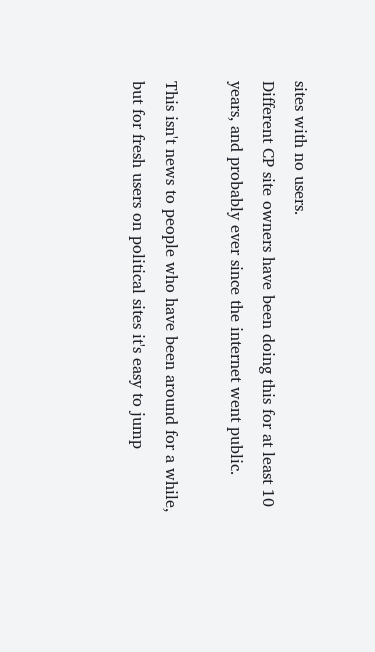sites with no users.
Different CP site owners have been doing this for at least 10 years, and probably ever since the internet went public.

This isn't news to people who have been around for a while, but for fresh users on political sites it's easy to jump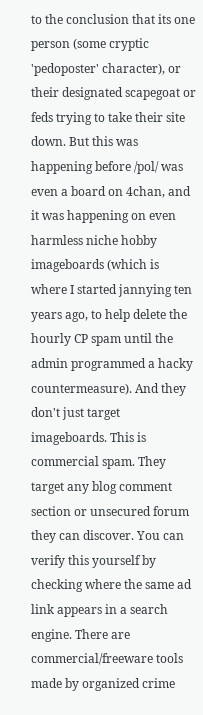to the conclusion that its one person (some cryptic 'pedoposter' character), or their designated scapegoat or feds trying to take their site down. But this was happening before /pol/ was even a board on 4chan, and it was happening on even harmless niche hobby imageboards (which is where I started jannying ten years ago, to help delete the hourly CP spam until the admin programmed a hacky countermeasure). And they don't just target imageboards. This is commercial spam. They target any blog comment section or unsecured forum they can discover. You can verify this yourself by checking where the same ad link appears in a search engine. There are commercial/freeware tools made by organized crime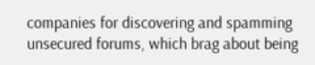companies for discovering and spamming unsecured forums, which brag about being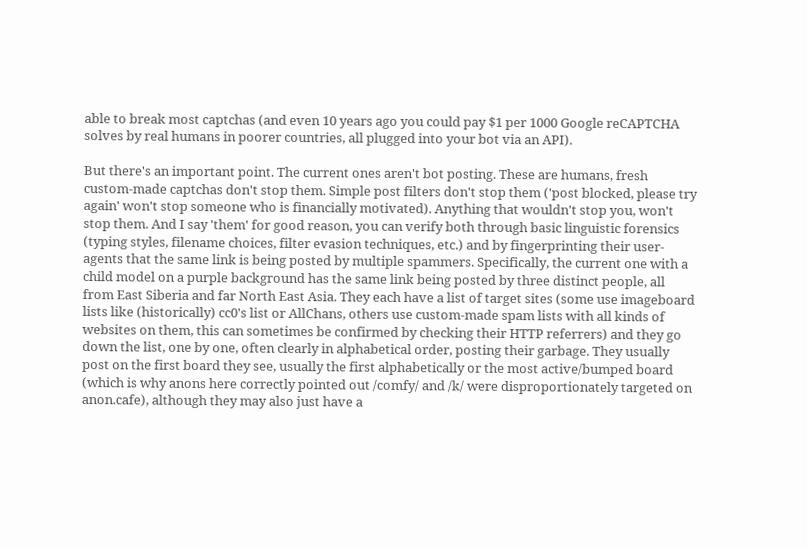able to break most captchas (and even 10 years ago you could pay $1 per 1000 Google reCAPTCHA solves by real humans in poorer countries, all plugged into your bot via an API).

But there's an important point. The current ones aren't bot posting. These are humans, fresh custom-made captchas don't stop them. Simple post filters don't stop them ('post blocked, please try again' won't stop someone who is financially motivated). Anything that wouldn't stop you, won't stop them. And I say 'them' for good reason, you can verify both through basic linguistic forensics (typing styles, filename choices, filter evasion techniques, etc.) and by fingerprinting their user-agents that the same link is being posted by multiple spammers. Specifically, the current one with a child model on a purple background has the same link being posted by three distinct people, all from East Siberia and far North East Asia. They each have a list of target sites (some use imageboard lists like (historically) cc0's list or AllChans, others use custom-made spam lists with all kinds of websites on them, this can sometimes be confirmed by checking their HTTP referrers) and they go down the list, one by one, often clearly in alphabetical order, posting their garbage. They usually post on the first board they see, usually the first alphabetically or the most active/bumped board (which is why anons here correctly pointed out /comfy/ and /k/ were disproportionately targeted on anon.cafe), although they may also just have a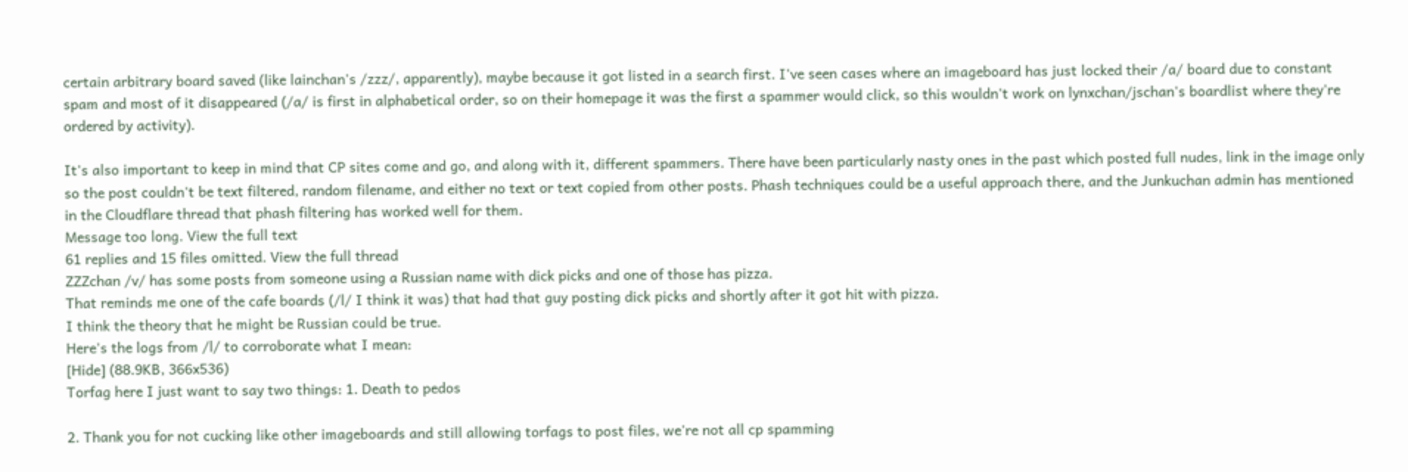certain arbitrary board saved (like lainchan's /zzz/, apparently), maybe because it got listed in a search first. I've seen cases where an imageboard has just locked their /a/ board due to constant spam and most of it disappeared (/a/ is first in alphabetical order, so on their homepage it was the first a spammer would click, so this wouldn't work on lynxchan/jschan's boardlist where they're ordered by activity).

It's also important to keep in mind that CP sites come and go, and along with it, different spammers. There have been particularly nasty ones in the past which posted full nudes, link in the image only so the post couldn't be text filtered, random filename, and either no text or text copied from other posts. Phash techniques could be a useful approach there, and the Junkuchan admin has mentioned in the Cloudflare thread that phash filtering has worked well for them.
Message too long. View the full text
61 replies and 15 files omitted. View the full thread
ZZZchan /v/ has some posts from someone using a Russian name with dick picks and one of those has pizza.
That reminds me one of the cafe boards (/l/ I think it was) that had that guy posting dick picks and shortly after it got hit with pizza.
I think the theory that he might be Russian could be true.
Here's the logs from /l/ to corroborate what I mean:
[Hide] (88.9KB, 366x536)
Torfag here I just want to say two things: 1. Death to pedos

2. Thank you for not cucking like other imageboards and still allowing torfags to post files, we're not all cp spamming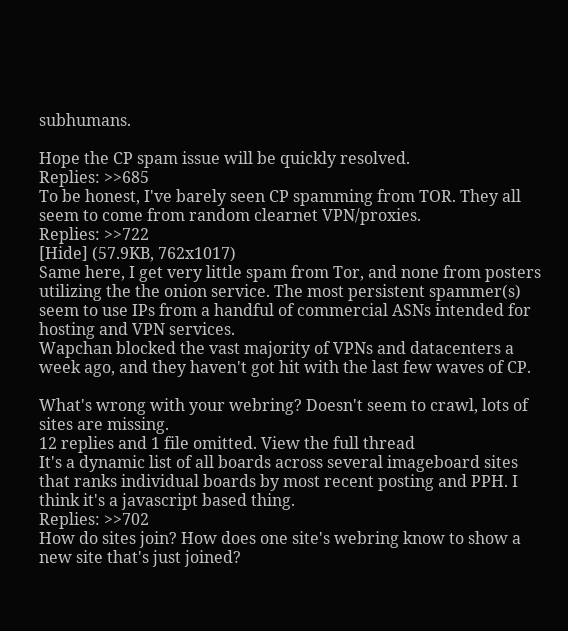subhumans.

Hope the CP spam issue will be quickly resolved.
Replies: >>685
To be honest, I've barely seen CP spamming from TOR. They all seem to come from random clearnet VPN/proxies.
Replies: >>722
[Hide] (57.9KB, 762x1017)
Same here, I get very little spam from Tor, and none from posters utilizing the the onion service. The most persistent spammer(s) seem to use IPs from a handful of commercial ASNs intended for hosting and VPN services.
Wapchan blocked the vast majority of VPNs and datacenters a week ago, and they haven't got hit with the last few waves of CP.

What's wrong with your webring? Doesn't seem to crawl, lots of sites are missing.
12 replies and 1 file omitted. View the full thread
It's a dynamic list of all boards across several imageboard sites that ranks individual boards by most recent posting and PPH. I think it's a javascript based thing.
Replies: >>702
How do sites join? How does one site's webring know to show a new site that's just joined?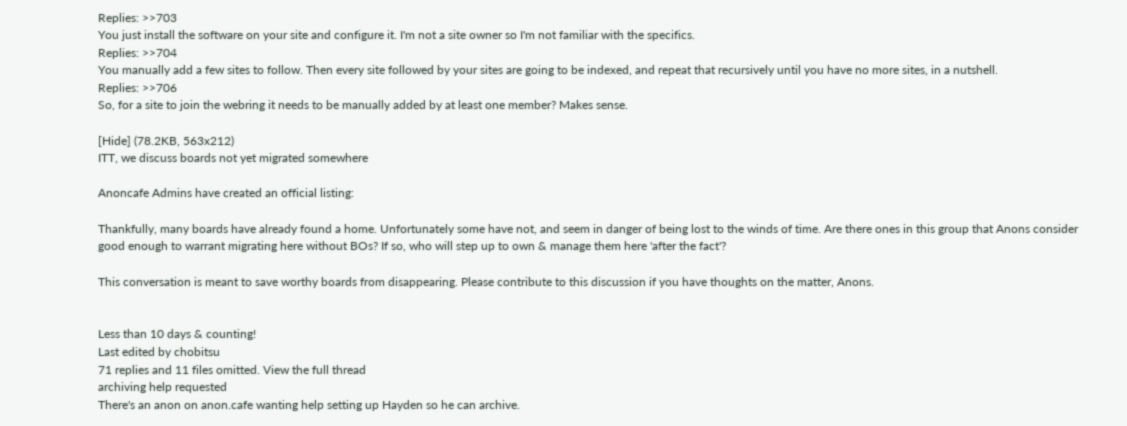Replies: >>703
You just install the software on your site and configure it. I'm not a site owner so I'm not familiar with the specifics.
Replies: >>704
You manually add a few sites to follow. Then every site followed by your sites are going to be indexed, and repeat that recursively until you have no more sites, in a nutshell.
Replies: >>706
So, for a site to join the webring it needs to be manually added by at least one member? Makes sense.

[Hide] (78.2KB, 563x212)
ITT, we discuss boards not yet migrated somewhere

Anoncafe Admins have created an official listing:

Thankfully, many boards have already found a home. Unfortunately some have not, and seem in danger of being lost to the winds of time. Are there ones in this group that Anons consider good enough to warrant migrating here without BOs? If so, who will step up to own & manage them here 'after the fact'?

This conversation is meant to save worthy boards from disappearing. Please contribute to this discussion if you have thoughts on the matter, Anons.


Less than 10 days & counting!
Last edited by chobitsu
71 replies and 11 files omitted. View the full thread
archiving help requested
There's an anon on anon.cafe wanting help setting up Hayden so he can archive.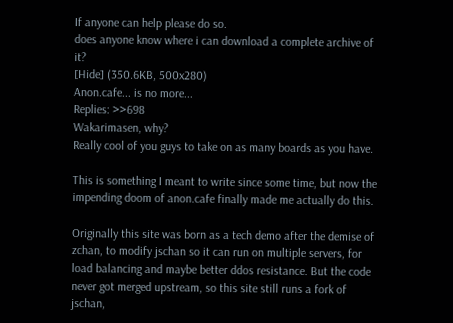If anyone can help please do so.
does anyone know where i can download a complete archive of it?
[Hide] (350.6KB, 500x280)
Anon.cafe... is no more...
Replies: >>698
Wakarimasen, why?
Really cool of you guys to take on as many boards as you have.

This is something I meant to write since some time, but now the impending doom of anon.cafe finally made me actually do this.

Originally this site was born as a tech demo after the demise of zchan, to modify jschan so it can run on multiple servers, for load balancing and maybe better ddos resistance. But the code never got merged upstream, so this site still runs a fork of jschan,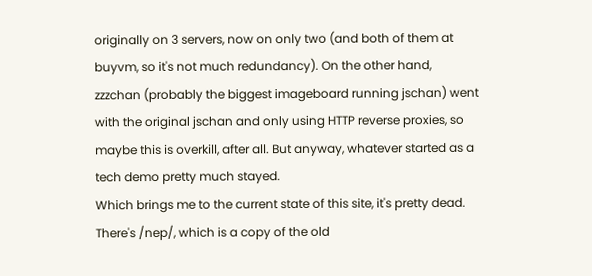originally on 3 servers, now on only two (and both of them at buyvm, so it's not much redundancy). On the other hand, zzzchan (probably the biggest imageboard running jschan) went with the original jschan and only using HTTP reverse proxies, so maybe this is overkill, after all. But anyway, whatever started as a tech demo pretty much stayed.
Which brings me to the current state of this site, it's pretty dead. There's /nep/, which is a copy of the old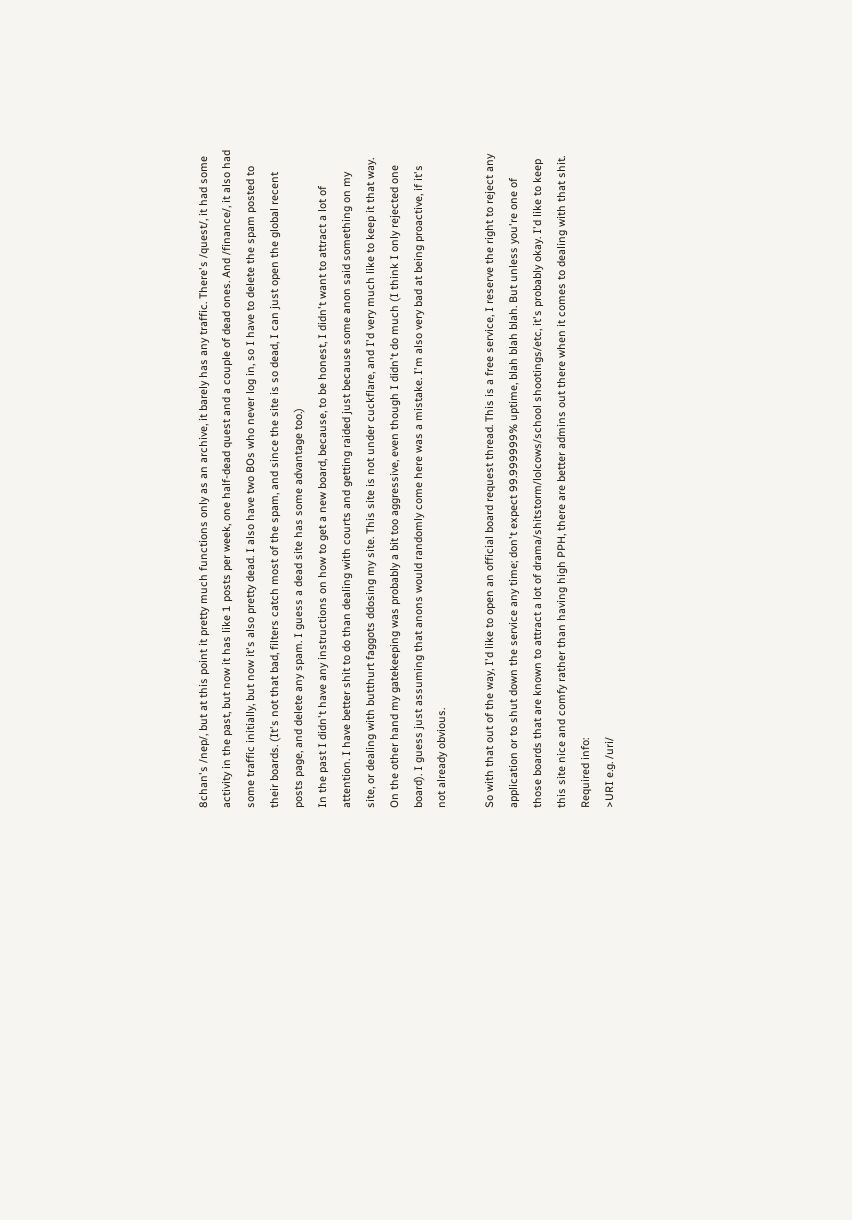8chan's /nep/, but at this point it pretty much functions only as an archive, it barely has any traffic. There's /quest/, it had some activity in the past, but now it has like 1 posts per week, one half-dead quest and a couple of dead ones. And /finance/, it also had some traffic initially, but now it's also pretty dead. I also have two BOs who never log in, so I have to delete the spam posted to their boards. (It's not that bad, filters catch most of the spam, and since the site is so dead, I can just open the global recent posts page, and delete any spam. I guess a dead site has some advantage too.)
In the past I didn't have any instructions on how to get a new board, because, to be honest, I didn't want to attract a lot of attention. I have better shit to do than dealing with courts and getting raided just because some anon said something on my site, or dealing with butthurt faggots ddosing my site. This site is not under cuckflare, and I'd very much like to keep it that way. On the other hand my gatekeeping was probably a bit too aggressive, even though I didn't do much (I think I only rejected one board). I guess just assuming that anons would randomly come here was a mistake. I'm also very bad at being proactive, if it's not already obvious.

So with that out of the way, I'd like to open an official board request thread. This is a free service, I reserve the right to reject any application or to shut down the service any time; don't expect 99.999999% uptime, blah blah blah. But unless you're one of those boards that are known to attract a lot of drama/shitstorm/lolcows/school shootings/etc, it's probably okay. I'd like to keep this site nice and comfy rather than having high PPH, there are better admins out there when it comes to dealing with that shit.
Required info:
>URI e.g. /uri/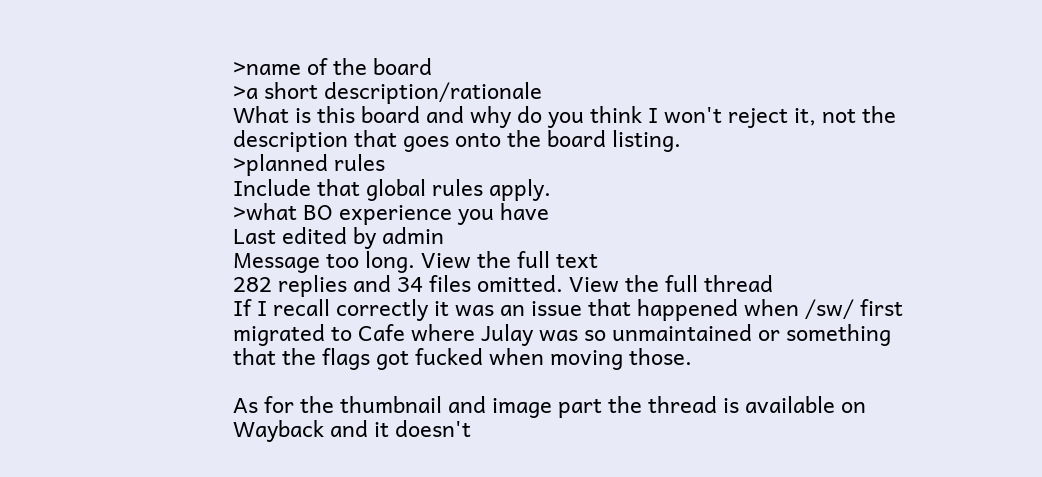>name of the board
>a short description/rationale
What is this board and why do you think I won't reject it, not the description that goes onto the board listing.
>planned rules
Include that global rules apply.
>what BO experience you have
Last edited by admin
Message too long. View the full text
282 replies and 34 files omitted. View the full thread
If I recall correctly it was an issue that happened when /sw/ first migrated to Cafe where Julay was so unmaintained or something that the flags got fucked when moving those.

As for the thumbnail and image part the thread is available on Wayback and it doesn't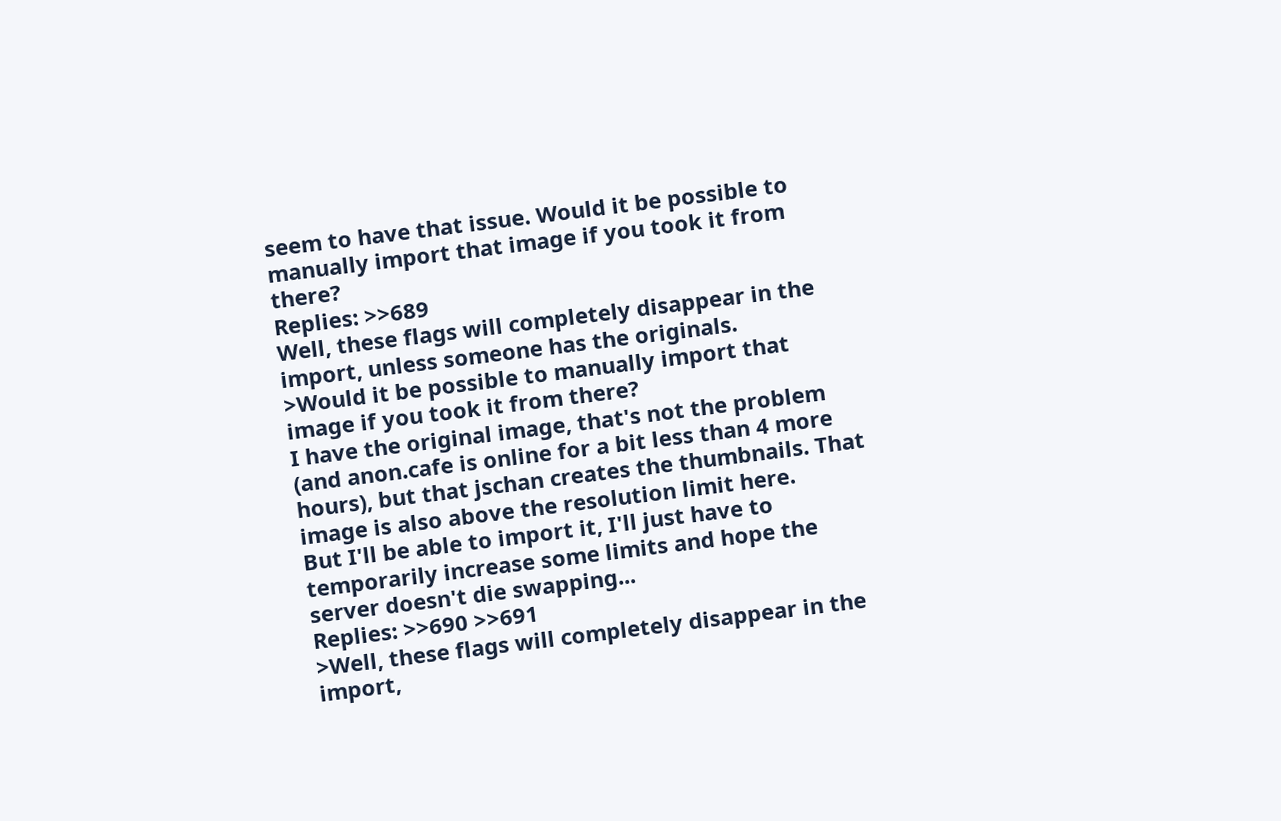seem to have that issue. Would it be possible to manually import that image if you took it from there?
Replies: >>689
Well, these flags will completely disappear in the import, unless someone has the originals.
>Would it be possible to manually import that image if you took it from there?
I have the original image, that's not the problem (and anon.cafe is online for a bit less than 4 more hours), but that jschan creates the thumbnails. That image is also above the resolution limit here.
But I'll be able to import it, I'll just have to temporarily increase some limits and hope the server doesn't die swapping...
Replies: >>690 >>691
>Well, these flags will completely disappear in the import,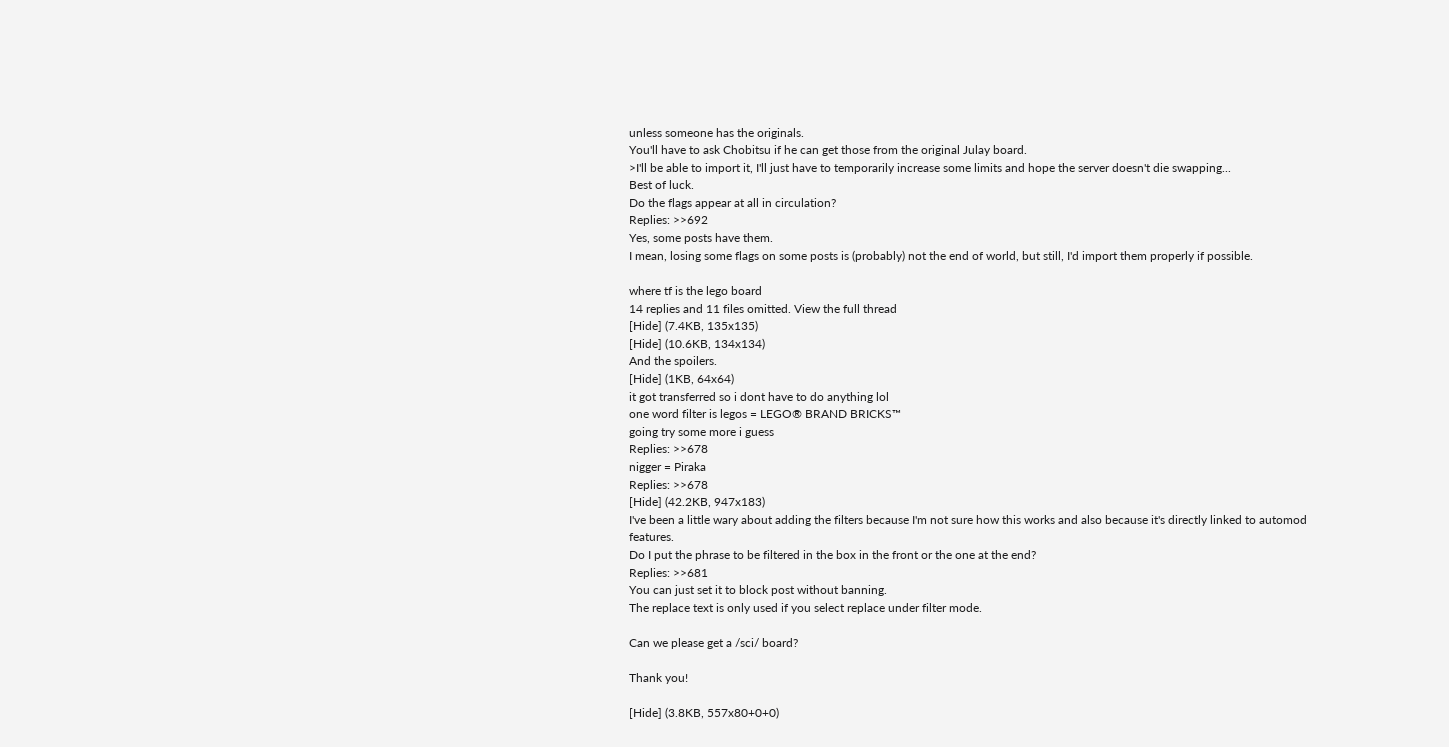unless someone has the originals.
You'll have to ask Chobitsu if he can get those from the original Julay board.
>I'll be able to import it, I'll just have to temporarily increase some limits and hope the server doesn't die swapping...
Best of luck.
Do the flags appear at all in circulation?
Replies: >>692
Yes, some posts have them.
I mean, losing some flags on some posts is (probably) not the end of world, but still, I'd import them properly if possible.

where tf is the lego board
14 replies and 11 files omitted. View the full thread
[Hide] (7.4KB, 135x135)
[Hide] (10.6KB, 134x134)
And the spoilers.
[Hide] (1KB, 64x64)
it got transferred so i dont have to do anything lol
one word filter is legos = LEGO® BRAND BRICKS™
going try some more i guess
Replies: >>678
nigger = Piraka
Replies: >>678
[Hide] (42.2KB, 947x183)
I've been a little wary about adding the filters because I'm not sure how this works and also because it's directly linked to automod features.
Do I put the phrase to be filtered in the box in the front or the one at the end?
Replies: >>681
You can just set it to block post without banning.
The replace text is only used if you select replace under filter mode.

Can we please get a /sci/ board?

Thank you!

[Hide] (3.8KB, 557x80+0+0)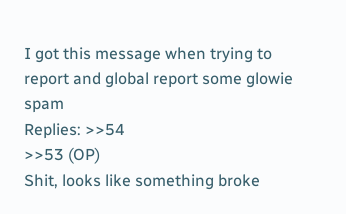I got this message when trying to report and global report some glowie spam
Replies: >>54
>>53 (OP)
Shit, looks like something broke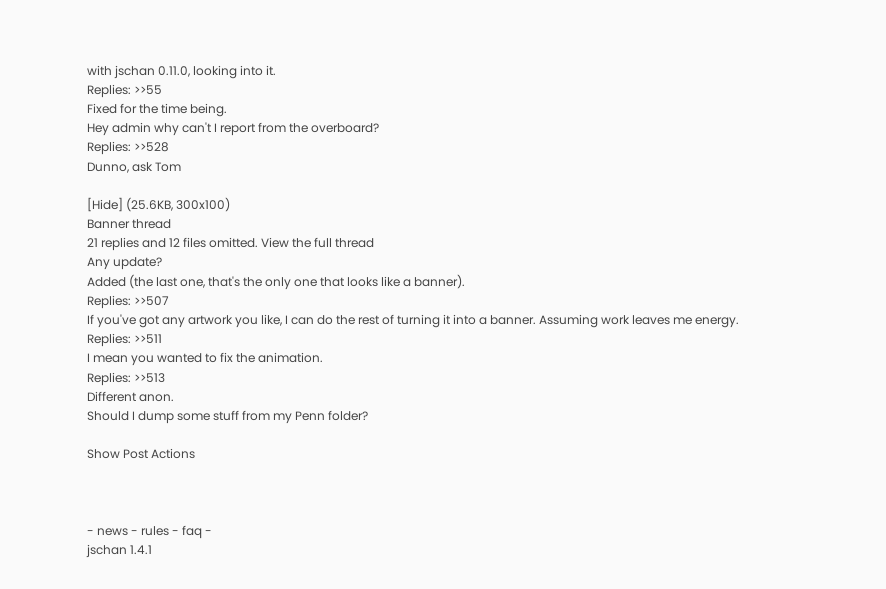with jschan 0.11.0, looking into it.
Replies: >>55
Fixed for the time being.
Hey admin why can't I report from the overboard?
Replies: >>528
Dunno, ask Tom

[Hide] (25.6KB, 300x100)
Banner thread
21 replies and 12 files omitted. View the full thread
Any update?
Added (the last one, that's the only one that looks like a banner).
Replies: >>507
If you've got any artwork you like, I can do the rest of turning it into a banner. Assuming work leaves me energy.
Replies: >>511
I mean you wanted to fix the animation.
Replies: >>513
Different anon.
Should I dump some stuff from my Penn folder?

Show Post Actions



- news - rules - faq -
jschan 1.4.1